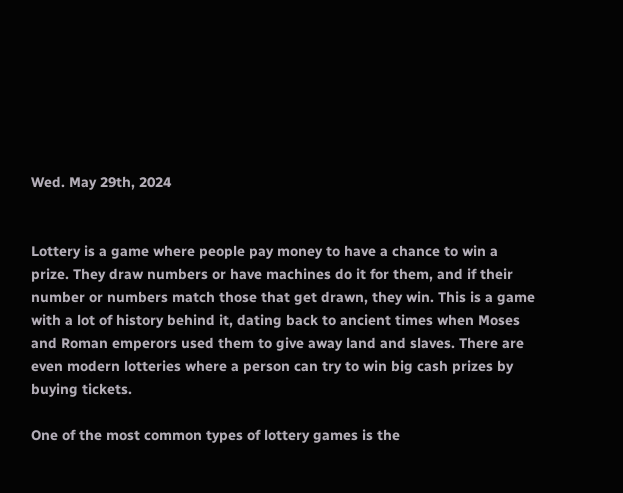Wed. May 29th, 2024


Lottery is a game where people pay money to have a chance to win a prize. They draw numbers or have machines do it for them, and if their number or numbers match those that get drawn, they win. This is a game with a lot of history behind it, dating back to ancient times when Moses and Roman emperors used them to give away land and slaves. There are even modern lotteries where a person can try to win big cash prizes by buying tickets.

One of the most common types of lottery games is the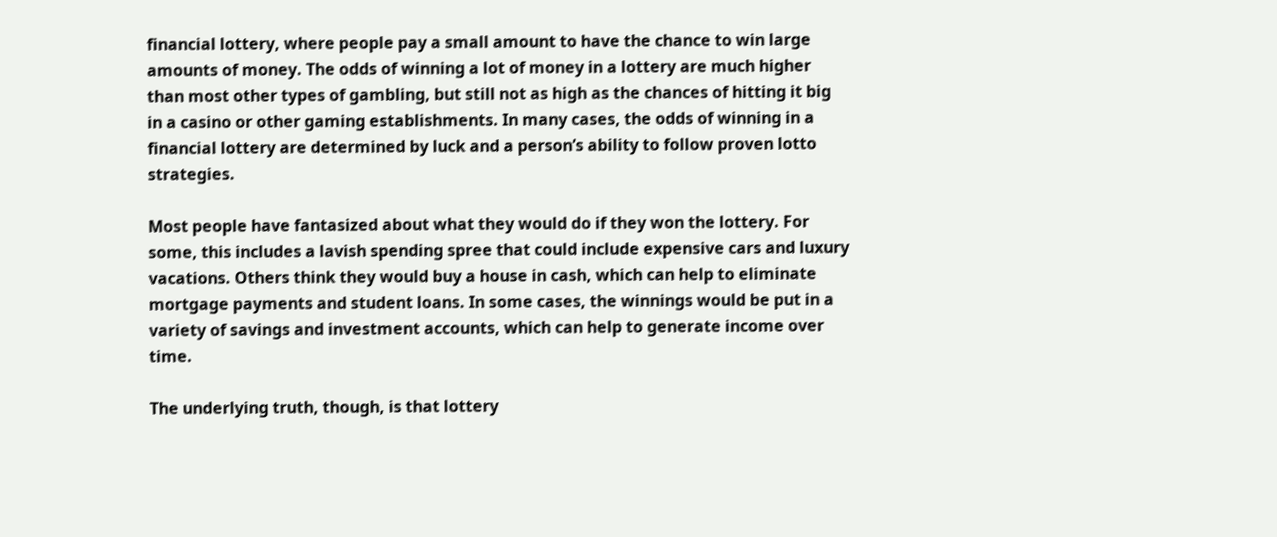financial lottery, where people pay a small amount to have the chance to win large amounts of money. The odds of winning a lot of money in a lottery are much higher than most other types of gambling, but still not as high as the chances of hitting it big in a casino or other gaming establishments. In many cases, the odds of winning in a financial lottery are determined by luck and a person’s ability to follow proven lotto strategies.

Most people have fantasized about what they would do if they won the lottery. For some, this includes a lavish spending spree that could include expensive cars and luxury vacations. Others think they would buy a house in cash, which can help to eliminate mortgage payments and student loans. In some cases, the winnings would be put in a variety of savings and investment accounts, which can help to generate income over time.

The underlying truth, though, is that lottery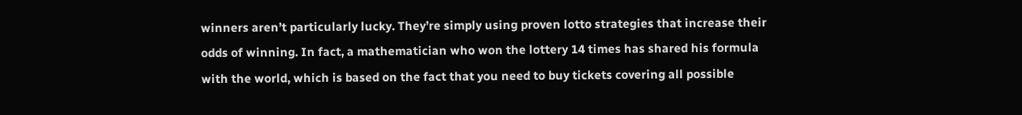winners aren’t particularly lucky. They’re simply using proven lotto strategies that increase their odds of winning. In fact, a mathematician who won the lottery 14 times has shared his formula with the world, which is based on the fact that you need to buy tickets covering all possible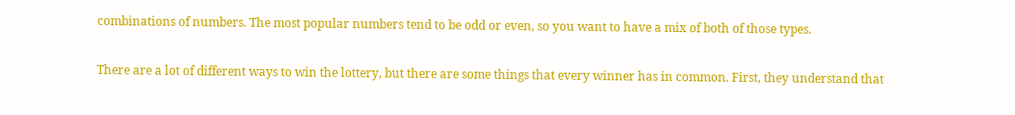combinations of numbers. The most popular numbers tend to be odd or even, so you want to have a mix of both of those types.

There are a lot of different ways to win the lottery, but there are some things that every winner has in common. First, they understand that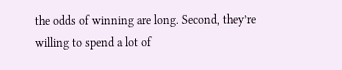the odds of winning are long. Second, they’re willing to spend a lot of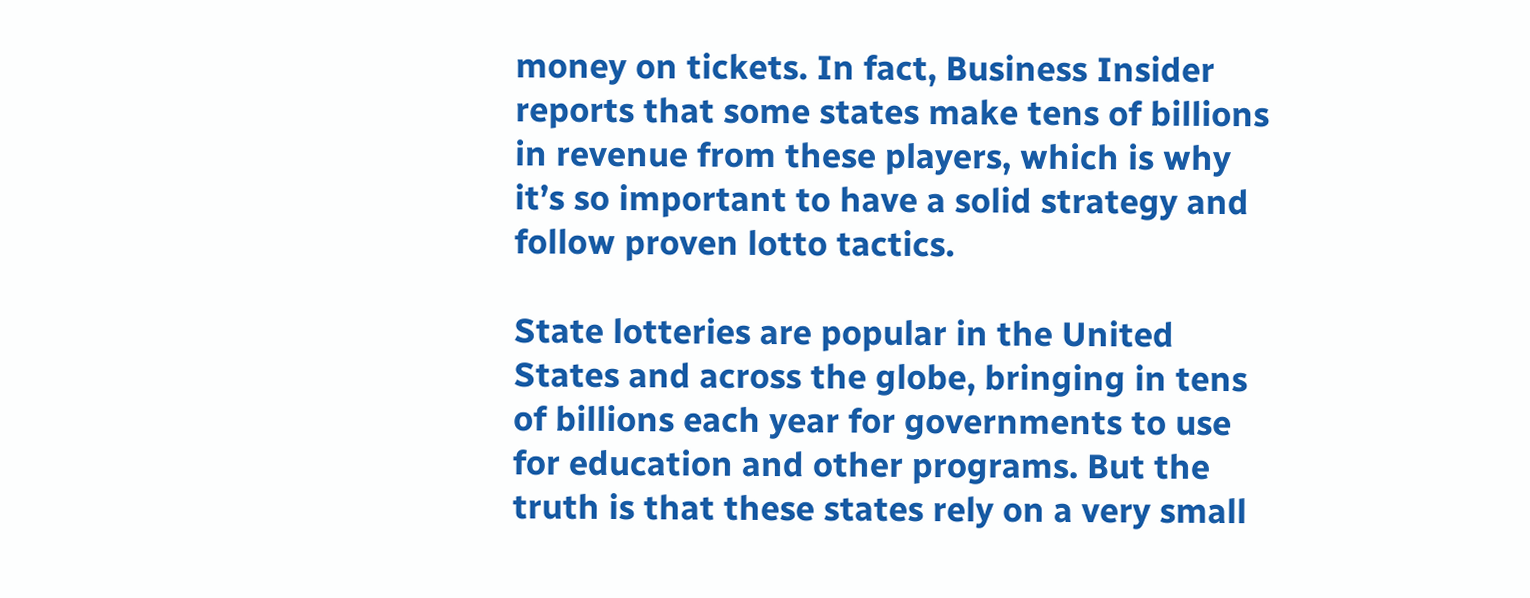money on tickets. In fact, Business Insider reports that some states make tens of billions in revenue from these players, which is why it’s so important to have a solid strategy and follow proven lotto tactics.

State lotteries are popular in the United States and across the globe, bringing in tens of billions each year for governments to use for education and other programs. But the truth is that these states rely on a very small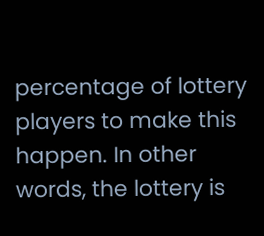percentage of lottery players to make this happen. In other words, the lottery is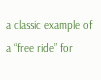a classic example of a “free ride” for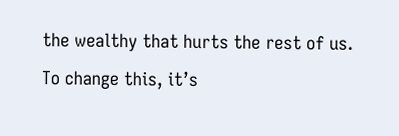the wealthy that hurts the rest of us. To change this, it’s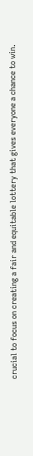crucial to focus on creating a fair and equitable lottery that gives everyone a chance to win.